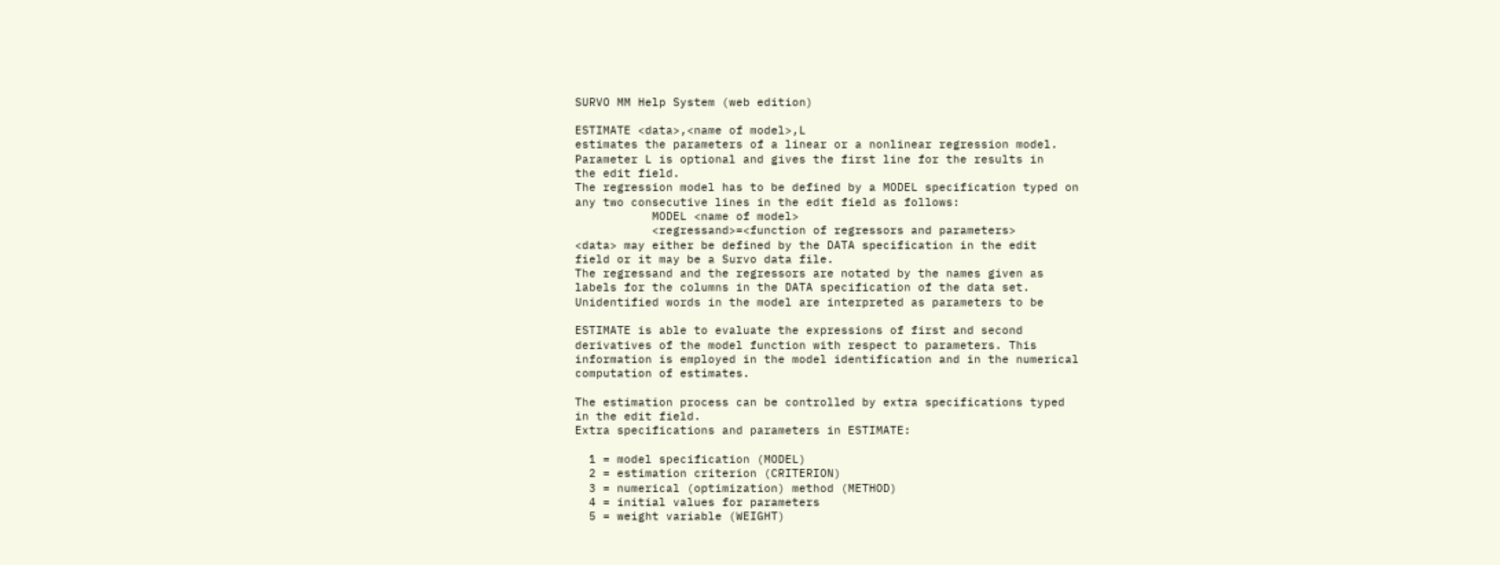SURVO MM Help System (web edition)

ESTIMATE <data>,<name of model>,L
estimates the parameters of a linear or a nonlinear regression model.
Parameter L is optional and gives the first line for the results in
the edit field.
The regression model has to be defined by a MODEL specification typed on
any two consecutive lines in the edit field as follows:
           MODEL <name of model>
           <regressand>=<function of regressors and parameters>
<data> may either be defined by the DATA specification in the edit
field or it may be a Survo data file.
The regressand and the regressors are notated by the names given as
labels for the columns in the DATA specification of the data set.
Unidentified words in the model are interpreted as parameters to be

ESTIMATE is able to evaluate the expressions of first and second
derivatives of the model function with respect to parameters. This
information is employed in the model identification and in the numerical
computation of estimates.

The estimation process can be controlled by extra specifications typed
in the edit field.
Extra specifications and parameters in ESTIMATE:

  1 = model specification (MODEL)
  2 = estimation criterion (CRITERION)
  3 = numerical (optimization) method (METHOD)
  4 = initial values for parameters
  5 = weight variable (WEIGHT)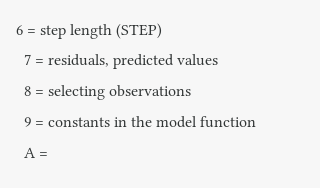6 = step length (STEP)
  7 = residuals, predicted values
  8 = selecting observations
  9 = constants in the model function
  A =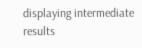displaying intermediate results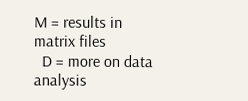M = results in matrix files
  D = more on data analysis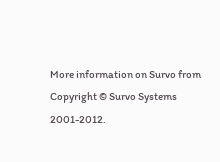More information on Survo from
Copyright © Survo Systems 2001-2012.